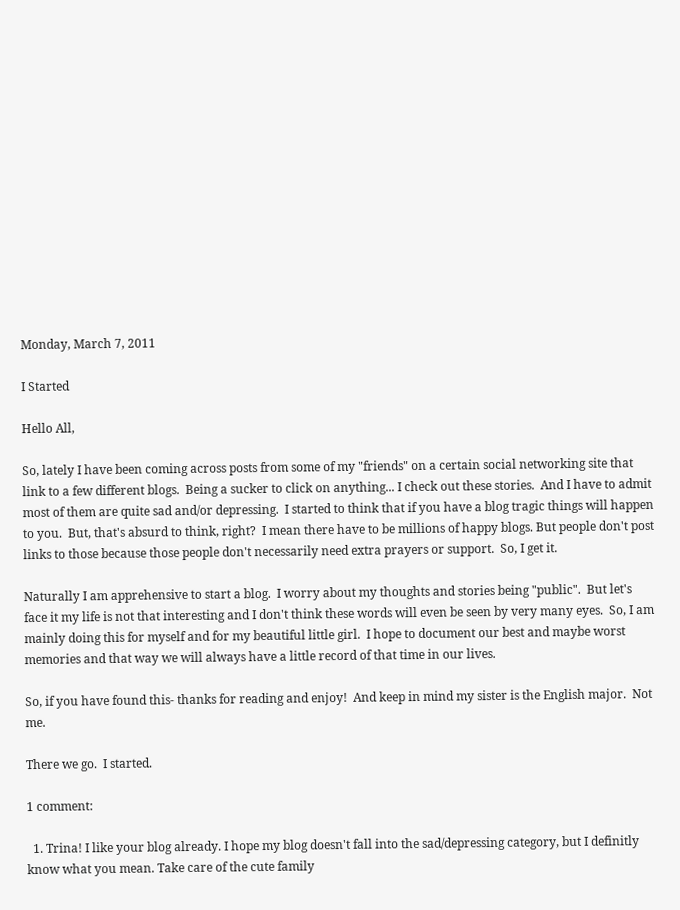Monday, March 7, 2011

I Started

Hello All,

So, lately I have been coming across posts from some of my "friends" on a certain social networking site that link to a few different blogs.  Being a sucker to click on anything... I check out these stories.  And I have to admit most of them are quite sad and/or depressing.  I started to think that if you have a blog tragic things will happen to you.  But, that's absurd to think, right?  I mean there have to be millions of happy blogs. But people don't post links to those because those people don't necessarily need extra prayers or support.  So, I get it.

Naturally I am apprehensive to start a blog.  I worry about my thoughts and stories being "public".  But let's face it my life is not that interesting and I don't think these words will even be seen by very many eyes.  So, I am mainly doing this for myself and for my beautiful little girl.  I hope to document our best and maybe worst memories and that way we will always have a little record of that time in our lives.

So, if you have found this- thanks for reading and enjoy!  And keep in mind my sister is the English major.  Not me.

There we go.  I started.

1 comment:

  1. Trina! I like your blog already. I hope my blog doesn't fall into the sad/depressing category, but I definitly know what you mean. Take care of the cute family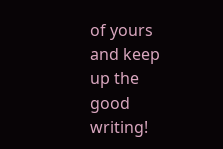of yours and keep up the good writing!